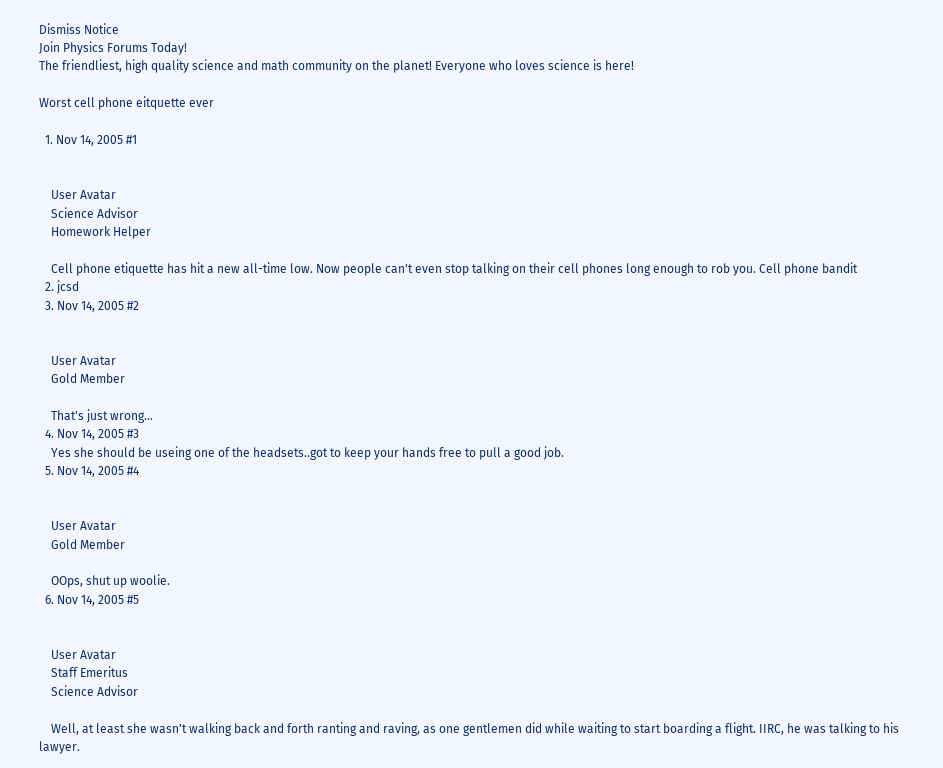Dismiss Notice
Join Physics Forums Today!
The friendliest, high quality science and math community on the planet! Everyone who loves science is here!

Worst cell phone eitquette ever

  1. Nov 14, 2005 #1


    User Avatar
    Science Advisor
    Homework Helper

    Cell phone etiquette has hit a new all-time low. Now people can't even stop talking on their cell phones long enough to rob you. Cell phone bandit
  2. jcsd
  3. Nov 14, 2005 #2


    User Avatar
    Gold Member

    That's just wrong...
  4. Nov 14, 2005 #3
    Yes she should be useing one of the headsets..got to keep your hands free to pull a good job.
  5. Nov 14, 2005 #4


    User Avatar
    Gold Member

    OOps, shut up woolie.
  6. Nov 14, 2005 #5


    User Avatar
    Staff Emeritus
    Science Advisor

    Well, at least she wasn't walking back and forth ranting and raving, as one gentlemen did while waiting to start boarding a flight. IIRC, he was talking to his lawyer.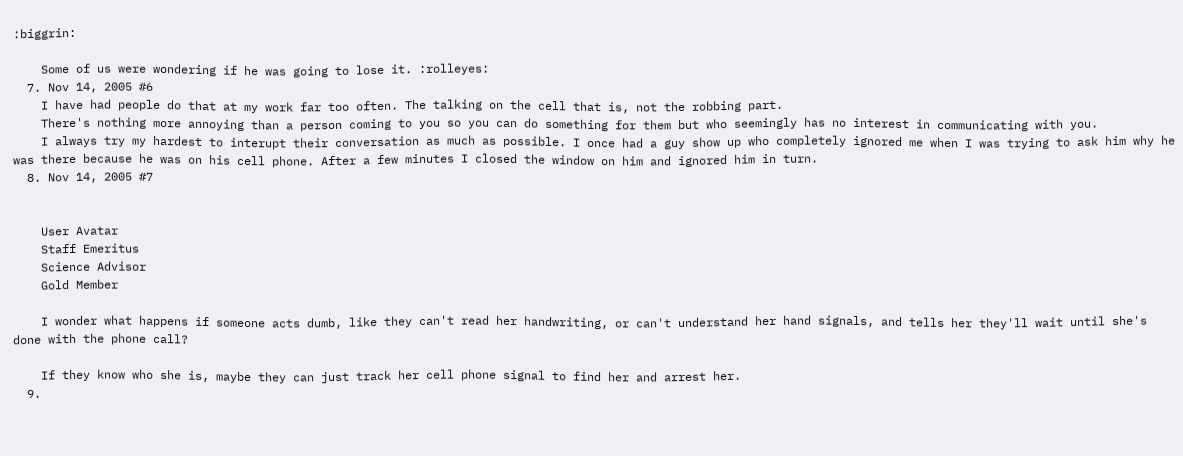:biggrin:

    Some of us were wondering if he was going to lose it. :rolleyes:
  7. Nov 14, 2005 #6
    I have had people do that at my work far too often. The talking on the cell that is, not the robbing part.
    There's nothing more annoying than a person coming to you so you can do something for them but who seemingly has no interest in communicating with you.
    I always try my hardest to interupt their conversation as much as possible. I once had a guy show up who completely ignored me when I was trying to ask him why he was there because he was on his cell phone. After a few minutes I closed the window on him and ignored him in turn.
  8. Nov 14, 2005 #7


    User Avatar
    Staff Emeritus
    Science Advisor
    Gold Member

    I wonder what happens if someone acts dumb, like they can't read her handwriting, or can't understand her hand signals, and tells her they'll wait until she's done with the phone call?

    If they know who she is, maybe they can just track her cell phone signal to find her and arrest her.
  9.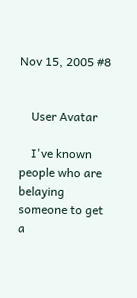Nov 15, 2005 #8


    User Avatar

    I've known people who are belaying someone to get a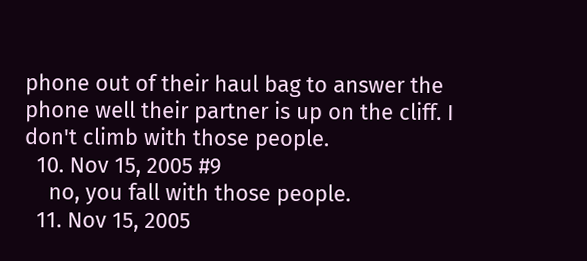phone out of their haul bag to answer the phone well their partner is up on the cliff. I don't climb with those people.
  10. Nov 15, 2005 #9
    no, you fall with those people.
  11. Nov 15, 2005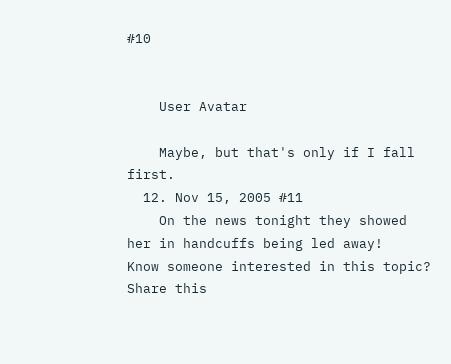#10


    User Avatar

    Maybe, but that's only if I fall first.
  12. Nov 15, 2005 #11
    On the news tonight they showed her in handcuffs being led away!
Know someone interested in this topic? Share this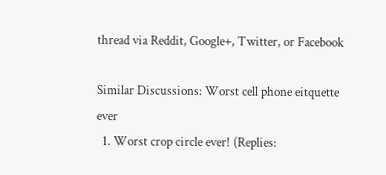thread via Reddit, Google+, Twitter, or Facebook

Similar Discussions: Worst cell phone eitquette ever
  1. Worst crop circle ever! (Replies: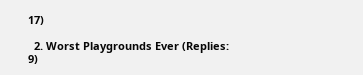17)

  2. Worst Playgrounds Ever (Replies: 9)